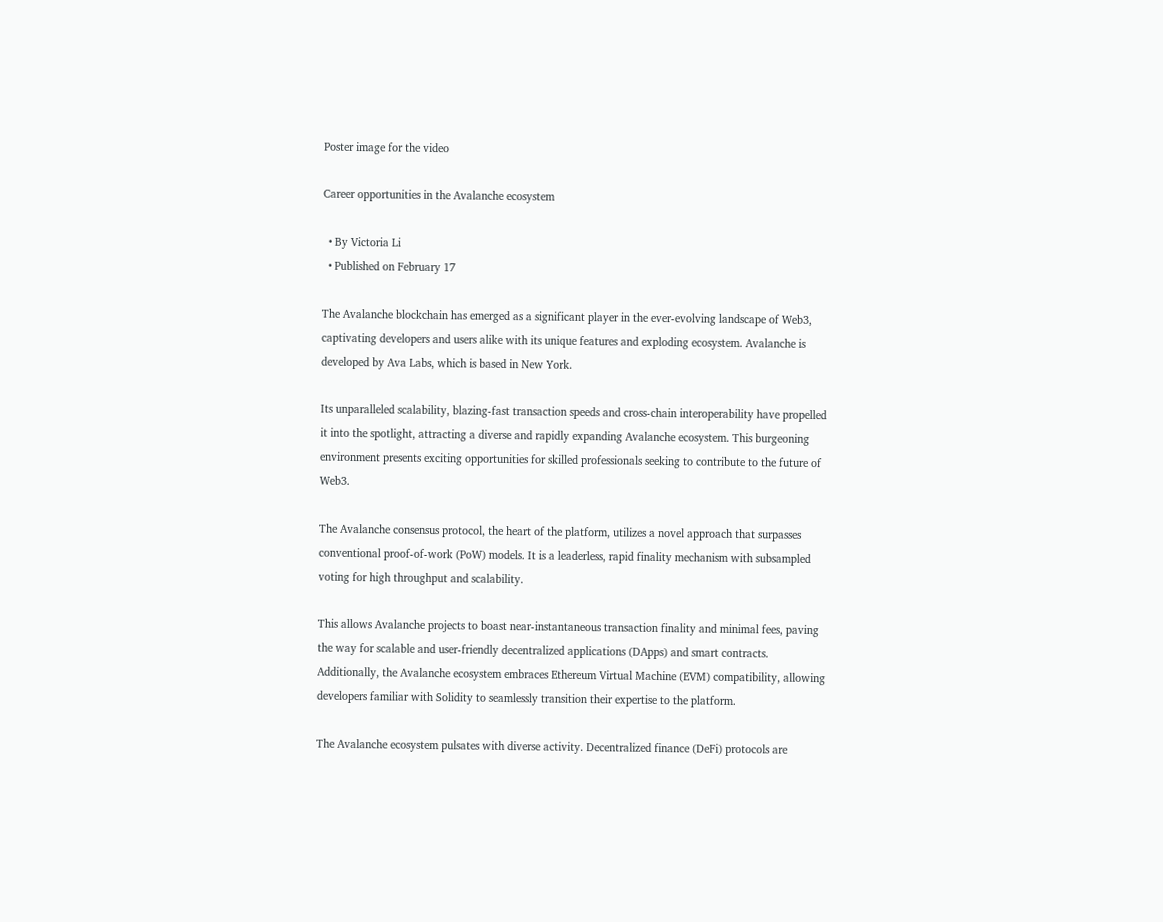Poster image for the video

Career opportunities in the Avalanche ecosystem

  • By Victoria Li
  • Published on February 17

The Avalanche blockchain has emerged as a significant player in the ever-evolving landscape of Web3, captivating developers and users alike with its unique features and exploding ecosystem. Avalanche is developed by Ava Labs, which is based in New York.

Its unparalleled scalability, blazing-fast transaction speeds and cross-chain interoperability have propelled it into the spotlight, attracting a diverse and rapidly expanding Avalanche ecosystem. This burgeoning environment presents exciting opportunities for skilled professionals seeking to contribute to the future of Web3.

The Avalanche consensus protocol, the heart of the platform, utilizes a novel approach that surpasses conventional proof-of-work (PoW) models. It is a leaderless, rapid finality mechanism with subsampled voting for high throughput and scalability.

This allows Avalanche projects to boast near-instantaneous transaction finality and minimal fees, paving the way for scalable and user-friendly decentralized applications (DApps) and smart contracts. Additionally, the Avalanche ecosystem embraces Ethereum Virtual Machine (EVM) compatibility, allowing developers familiar with Solidity to seamlessly transition their expertise to the platform.

The Avalanche ecosystem pulsates with diverse activity. Decentralized finance (DeFi) protocols are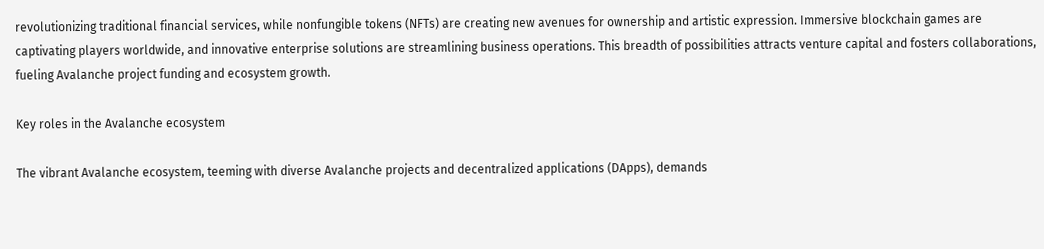revolutionizing traditional financial services, while nonfungible tokens (NFTs) are creating new avenues for ownership and artistic expression. Immersive blockchain games are captivating players worldwide, and innovative enterprise solutions are streamlining business operations. This breadth of possibilities attracts venture capital and fosters collaborations, fueling Avalanche project funding and ecosystem growth.

Key roles in the Avalanche ecosystem

The vibrant Avalanche ecosystem, teeming with diverse Avalanche projects and decentralized applications (DApps), demands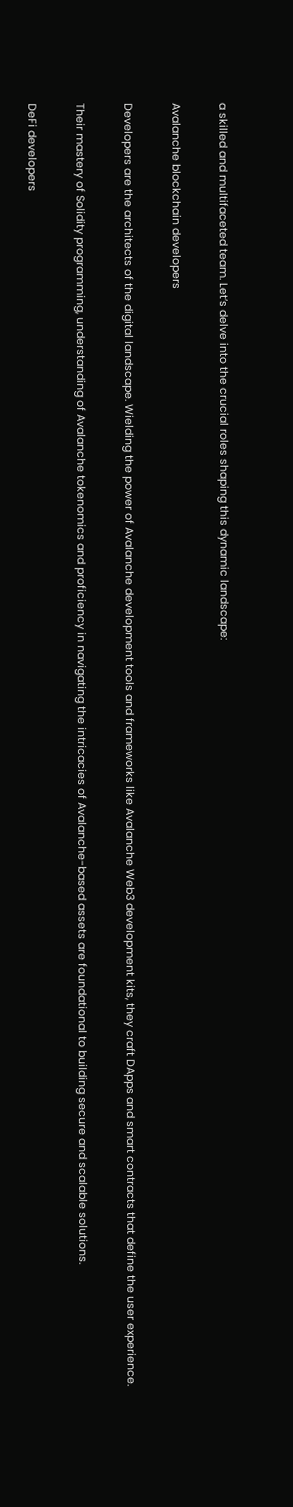a skilled and multifaceted team. Let’s delve into the crucial roles shaping this dynamic landscape:

Avalanche blockchain developers

Developers are the architects of the digital landscape. Wielding the power of Avalanche development tools and frameworks like Avalanche Web3 development kits, they craft DApps and smart contracts that define the user experience.

Their mastery of Solidity programming, understanding of Avalanche tokenomics and proficiency in navigating the intricacies of Avalanche-based assets are foundational to building secure and scalable solutions.

DeFi developers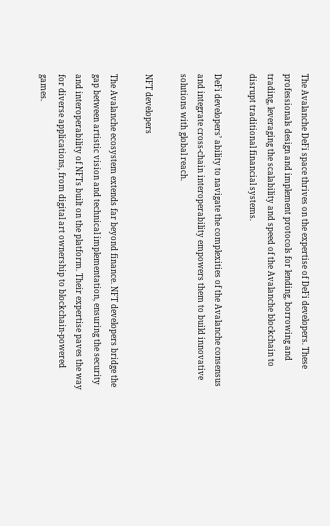The Avalanche DeFi space thrives on the expertise of DeFi developers. These professionals design and implement protocols for lending, borrowing and trading, leveraging the scalability and speed of the Avalanche blockchain to disrupt traditional financial systems.

DeFi developers’ ability to navigate the complexities of the Avalanche consensus and integrate cross-chain interoperability empowers them to build innovative solutions with global reach.

NFT developers

The Avalanche ecosystem extends far beyond finance. NFT developers bridge the gap between artistic vision and technical implementation, ensuring the security and interoperability of NFTs built on the platform. Their expertise paves the way for diverse applications, from digital art ownership to blockchain-powered games.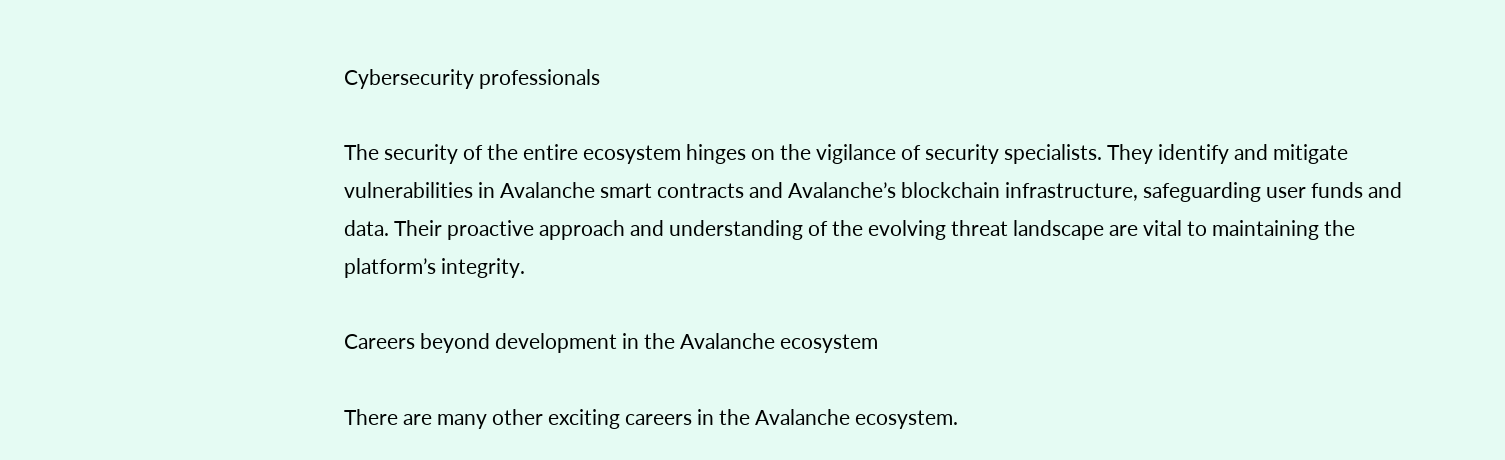Cybersecurity professionals

The security of the entire ecosystem hinges on the vigilance of security specialists. They identify and mitigate vulnerabilities in Avalanche smart contracts and Avalanche’s blockchain infrastructure, safeguarding user funds and data. Their proactive approach and understanding of the evolving threat landscape are vital to maintaining the platform’s integrity.

Careers beyond development in the Avalanche ecosystem

There are many other exciting careers in the Avalanche ecosystem.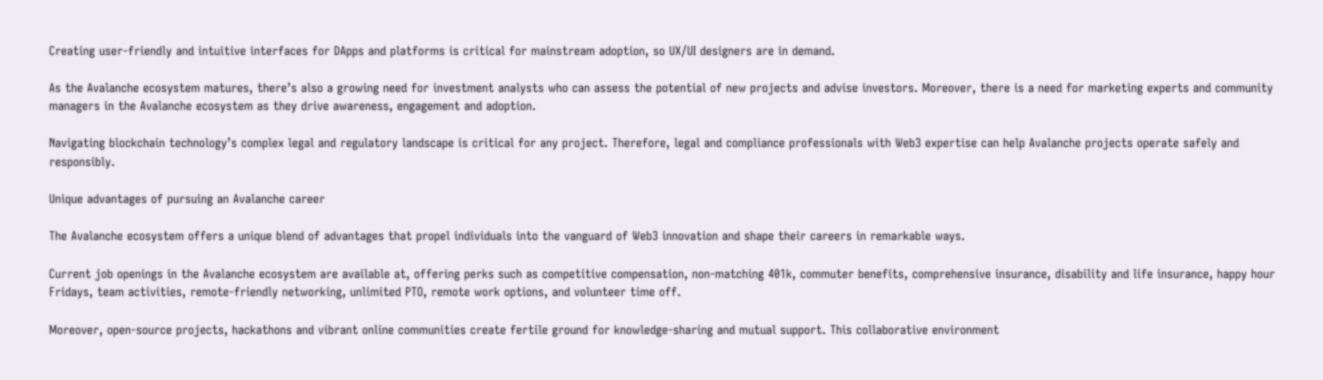Creating user-friendly and intuitive interfaces for DApps and platforms is critical for mainstream adoption, so UX/UI designers are in demand.

As the Avalanche ecosystem matures, there’s also a growing need for investment analysts who can assess the potential of new projects and advise investors. Moreover, there is a need for marketing experts and community managers in the Avalanche ecosystem as they drive awareness, engagement and adoption.

Navigating blockchain technology’s complex legal and regulatory landscape is critical for any project. Therefore, legal and compliance professionals with Web3 expertise can help Avalanche projects operate safely and responsibly.

Unique advantages of pursuing an Avalanche career

The Avalanche ecosystem offers a unique blend of advantages that propel individuals into the vanguard of Web3 innovation and shape their careers in remarkable ways.

Current job openings in the Avalanche ecosystem are available at, offering perks such as competitive compensation, non-matching 401k, commuter benefits, comprehensive insurance, disability and life insurance, happy hour Fridays, team activities, remote-friendly networking, unlimited PTO, remote work options, and volunteer time off.

Moreover, open-source projects, hackathons and vibrant online communities create fertile ground for knowledge-sharing and mutual support. This collaborative environment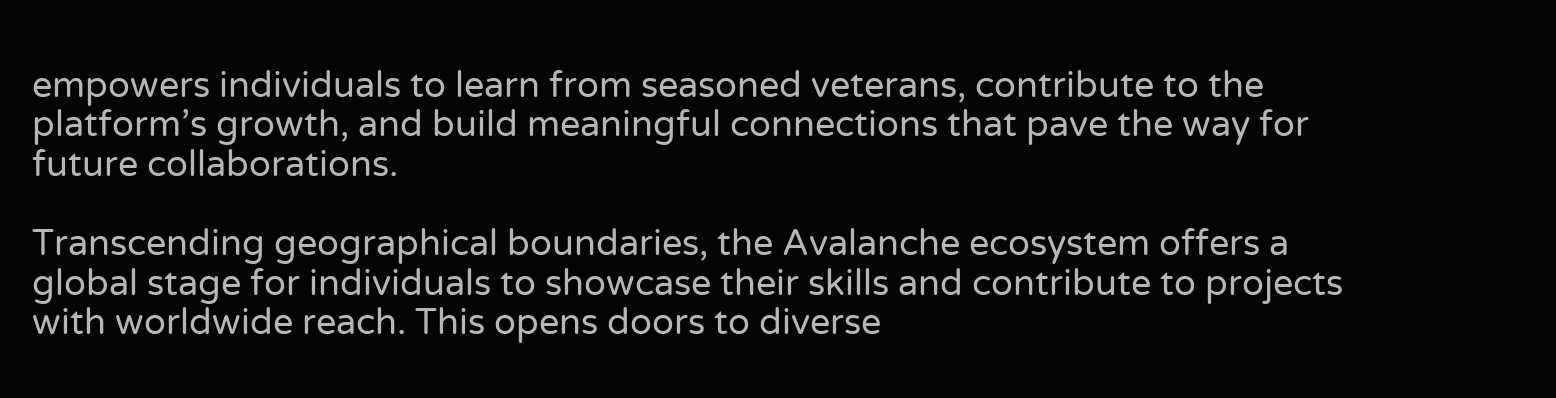empowers individuals to learn from seasoned veterans, contribute to the platform’s growth, and build meaningful connections that pave the way for future collaborations.

Transcending geographical boundaries, the Avalanche ecosystem offers a global stage for individuals to showcase their skills and contribute to projects with worldwide reach. This opens doors to diverse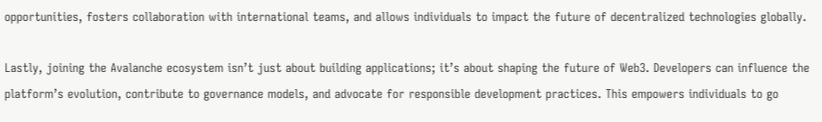opportunities, fosters collaboration with international teams, and allows individuals to impact the future of decentralized technologies globally.

Lastly, joining the Avalanche ecosystem isn’t just about building applications; it’s about shaping the future of Web3. Developers can influence the platform’s evolution, contribute to governance models, and advocate for responsible development practices. This empowers individuals to go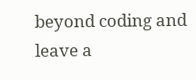beyond coding and leave a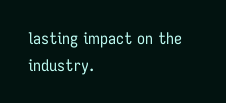lasting impact on the industry.